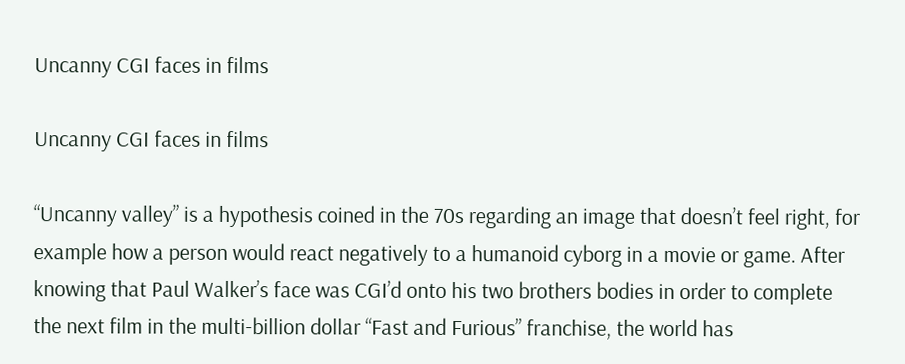Uncanny CGI faces in films

Uncanny CGI faces in films

“Uncanny valley” is a hypothesis coined in the 70s regarding an image that doesn’t feel right, for example how a person would react negatively to a humanoid cyborg in a movie or game. After knowing that Paul Walker’s face was CGI’d onto his two brothers bodies in order to complete the next film in the multi-billion dollar “Fast and Furious” franchise, the world has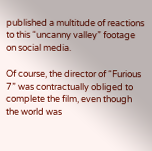published a multitude of reactions to this “uncanny valley” footage on social media.

Of course, the director of “Furious 7” was contractually obliged to complete the film, even though the world was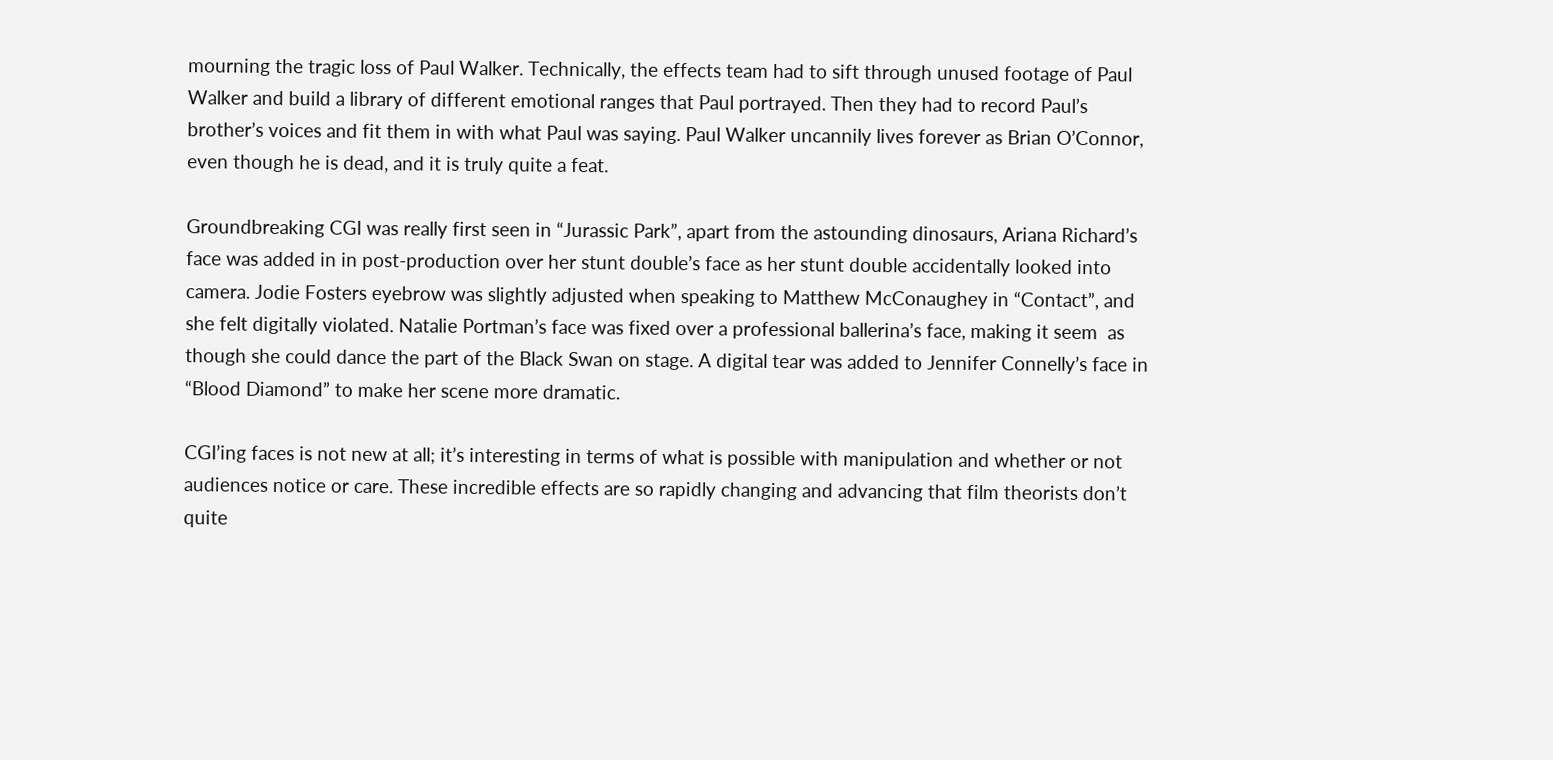mourning the tragic loss of Paul Walker. Technically, the effects team had to sift through unused footage of Paul Walker and build a library of different emotional ranges that Paul portrayed. Then they had to record Paul’s brother’s voices and fit them in with what Paul was saying. Paul Walker uncannily lives forever as Brian O’Connor, even though he is dead, and it is truly quite a feat.

Groundbreaking CGI was really first seen in “Jurassic Park”, apart from the astounding dinosaurs, Ariana Richard’s face was added in in post-production over her stunt double’s face as her stunt double accidentally looked into camera. Jodie Fosters eyebrow was slightly adjusted when speaking to Matthew McConaughey in “Contact”, and she felt digitally violated. Natalie Portman’s face was fixed over a professional ballerina’s face, making it seem  as though she could dance the part of the Black Swan on stage. A digital tear was added to Jennifer Connelly’s face in “Blood Diamond” to make her scene more dramatic.

CGI’ing faces is not new at all; it’s interesting in terms of what is possible with manipulation and whether or not audiences notice or care. These incredible effects are so rapidly changing and advancing that film theorists don’t quite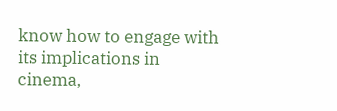know how to engage with its implications in cinema,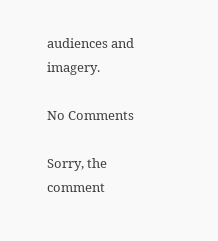audiences and imagery.

No Comments

Sorry, the comment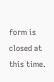form is closed at this time.